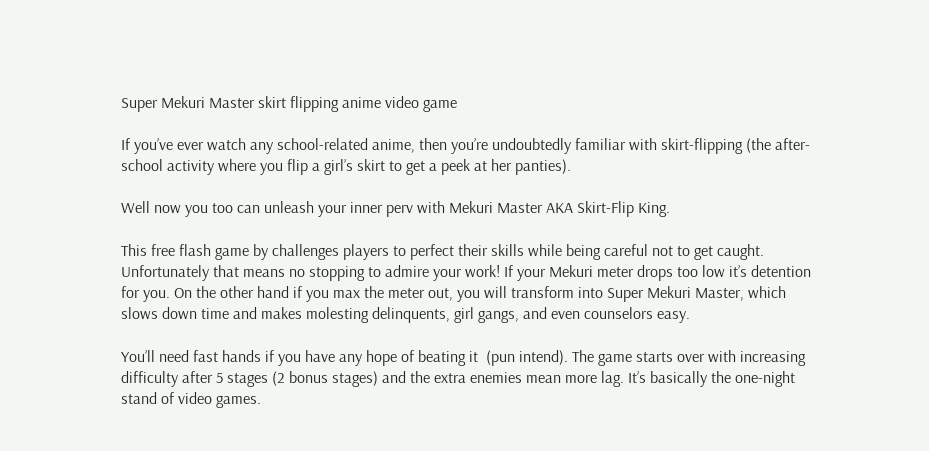Super Mekuri Master skirt flipping anime video game

If you’ve ever watch any school-related anime, then you’re undoubtedly familiar with skirt-flipping (the after-school activity where you flip a girl’s skirt to get a peek at her panties).

Well now you too can unleash your inner perv with Mekuri Master AKA Skirt-Flip King.

This free flash game by challenges players to perfect their skills while being careful not to get caught. Unfortunately that means no stopping to admire your work! If your Mekuri meter drops too low it’s detention for you. On the other hand if you max the meter out, you will transform into Super Mekuri Master, which slows down time and makes molesting delinquents, girl gangs, and even counselors easy.

You’ll need fast hands if you have any hope of beating it  (pun intend). The game starts over with increasing difficulty after 5 stages (2 bonus stages) and the extra enemies mean more lag. It’s basically the one-night stand of video games.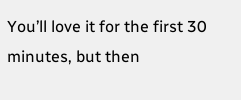You’ll love it for the first 30 minutes, but then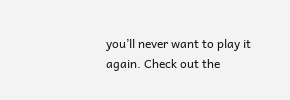you’ll never want to play it again. Check out the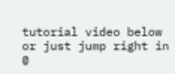tutorial video below or just jump right in @